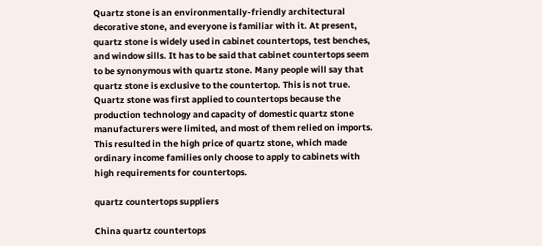Quartz stone is an environmentally-friendly architectural decorative stone, and everyone is familiar with it. At present, quartz stone is widely used in cabinet countertops, test benches, and window sills. It has to be said that cabinet countertops seem to be synonymous with quartz stone. Many people will say that quartz stone is exclusive to the countertop. This is not true. Quartz stone was first applied to countertops because the production technology and capacity of domestic quartz stone manufacturers were limited, and most of them relied on imports. This resulted in the high price of quartz stone, which made ordinary income families only choose to apply to cabinets with high requirements for countertops.

quartz countertops suppliers

China quartz countertops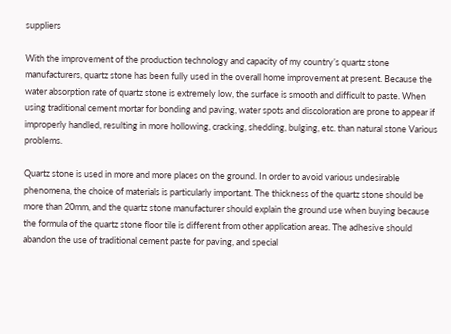suppliers

With the improvement of the production technology and capacity of my country’s quartz stone manufacturers, quartz stone has been fully used in the overall home improvement at present. Because the water absorption rate of quartz stone is extremely low, the surface is smooth and difficult to paste. When using traditional cement mortar for bonding and paving, water spots and discoloration are prone to appear if improperly handled, resulting in more hollowing, cracking, shedding, bulging, etc. than natural stone Various problems.

Quartz stone is used in more and more places on the ground. In order to avoid various undesirable phenomena, the choice of materials is particularly important. The thickness of the quartz stone should be more than 20mm, and the quartz stone manufacturer should explain the ground use when buying because the formula of the quartz stone floor tile is different from other application areas. The adhesive should abandon the use of traditional cement paste for paving, and special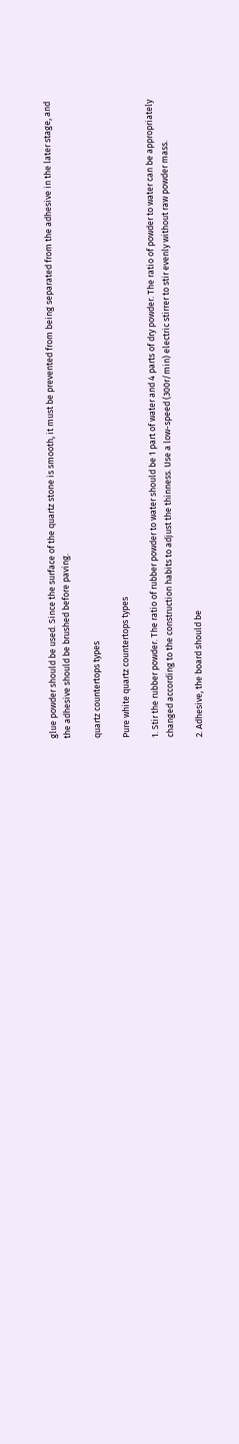glue powder should be used. Since the surface of the quartz stone is smooth, it must be prevented from being separated from the adhesive in the later stage, and the adhesive should be brushed before paving.

quartz countertops types

Pure white quartz countertops types

1. Stir the rubber powder. The ratio of rubber powder to water should be 1 part of water and 4 parts of dry powder. The ratio of powder to water can be appropriately changed according to the construction habits to adjust the thinness. Use a low-speed (300r/min) electric stirrer to stir evenly without raw powder mass.

2. Adhesive, the board should be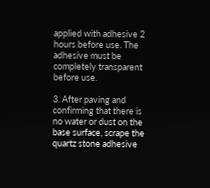applied with adhesive 2 hours before use. The adhesive must be completely transparent before use.

3. After paving and confirming that there is no water or dust on the base surface, scrape the quartz stone adhesive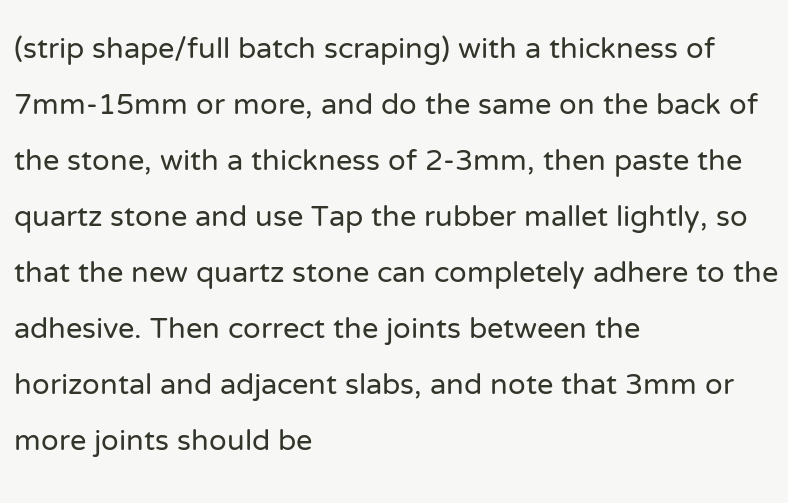(strip shape/full batch scraping) with a thickness of 7mm-15mm or more, and do the same on the back of the stone, with a thickness of 2-3mm, then paste the quartz stone and use Tap the rubber mallet lightly, so that the new quartz stone can completely adhere to the adhesive. Then correct the joints between the horizontal and adjacent slabs, and note that 3mm or more joints should be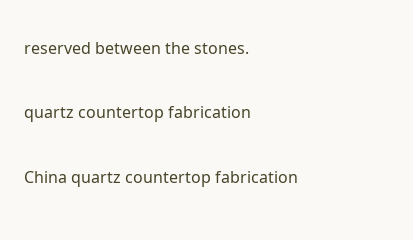reserved between the stones.

quartz countertop fabrication

China quartz countertop fabrication